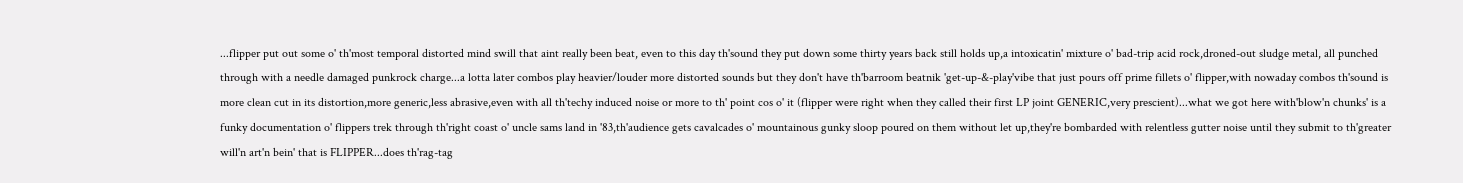...flipper put out some o' th'most temporal distorted mind swill that aint really been beat, even to this day th'sound they put down some thirty years back still holds up,a intoxicatin' mixture o' bad-trip acid rock,droned-out sludge metal, all punched through with a needle damaged punkrock charge...a lotta later combos play heavier/louder more distorted sounds but they don't have th'barroom beatnik 'get-up-&-play'vibe that just pours off prime fillets o' flipper,with nowaday combos th'sound is more clean cut in its distortion,more generic,less abrasive,even with all th'techy induced noise or more to th' point cos o' it (flipper were right when they called their first LP joint GENERIC,very prescient)...what we got here with'blow'n chunks' is a funky documentation o' flippers trek through th'right coast o' uncle sams land in '83,th'audience gets cavalcades o' mountainous gunky sloop poured on them without let up,they're bombarded with relentless gutter noise until they submit to th'greater will'n art'n bein' that is FLIPPER...does th'rag-tag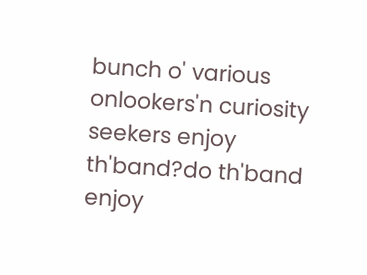bunch o' various onlookers'n curiosity seekers enjoy th'band?do th'band enjoy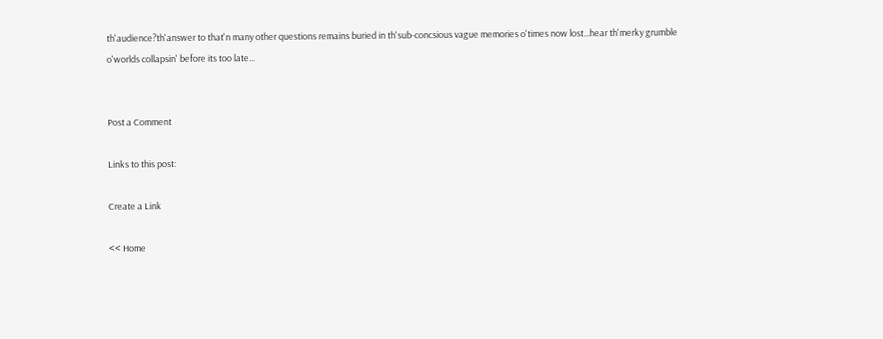th'audience?th'answer to that'n many other questions remains buried in th'sub-concsious vague memories o'times now lost...hear th'merky grumble o'worlds collapsin' before its too late...


Post a Comment

Links to this post:

Create a Link

<< Home